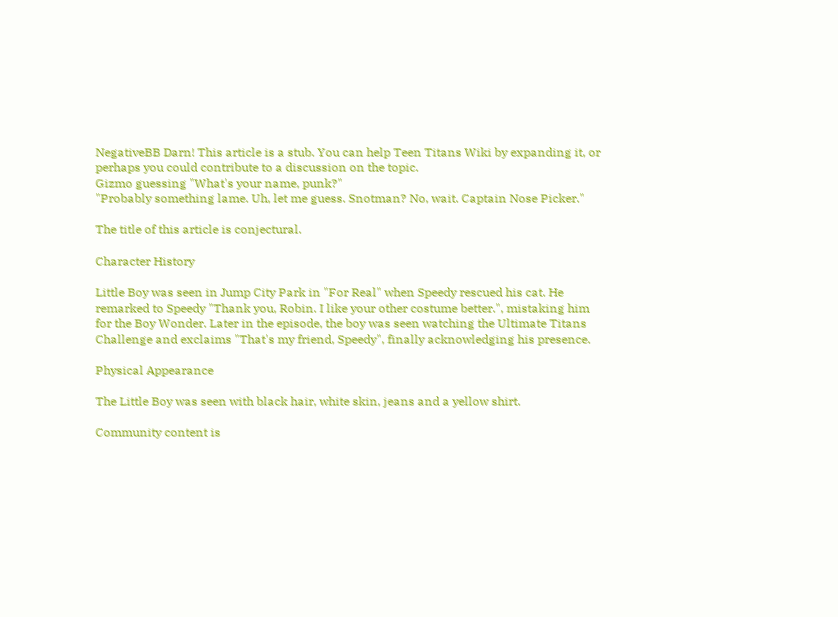NegativeBB Darn! This article is a stub. You can help Teen Titans Wiki by expanding it, or perhaps you could contribute to a discussion on the topic.
Gizmo guessing "What's your name, punk?"
"Probably something lame. Uh, let me guess. Snotman? No, wait. Captain Nose Picker."

The title of this article is conjectural.

Character History

Little Boy was seen in Jump City Park in "For Real" when Speedy rescued his cat. He remarked to Speedy "Thank you, Robin. I like your other costume better.", mistaking him for the Boy Wonder. Later in the episode, the boy was seen watching the Ultimate Titans Challenge and exclaims "That's my friend, Speedy", finally acknowledging his presence.

Physical Appearance

The Little Boy was seen with black hair, white skin, jeans and a yellow shirt.

Community content is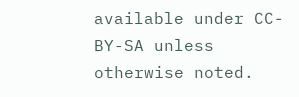available under CC-BY-SA unless otherwise noted.